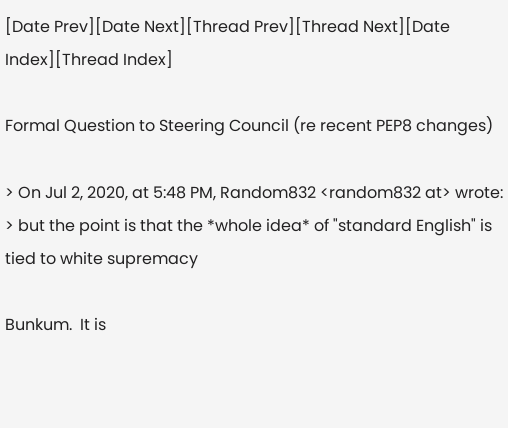[Date Prev][Date Next][Thread Prev][Thread Next][Date Index][Thread Index]

Formal Question to Steering Council (re recent PEP8 changes)

> On Jul 2, 2020, at 5:48 PM, Random832 <random832 at> wrote:
> but the point is that the *whole idea* of "standard English" is tied to white supremacy

Bunkum.  It is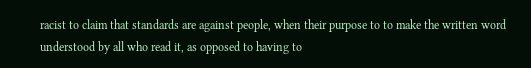racist to claim that standards are against people, when their purpose to to make the written word understood by all who read it, as opposed to having to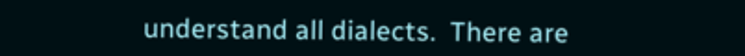understand all dialects.  There are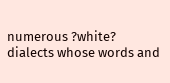numerous ?white? dialects whose words and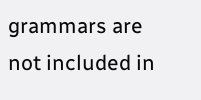grammars are not included in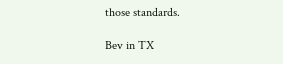those standards.

Bev in TX